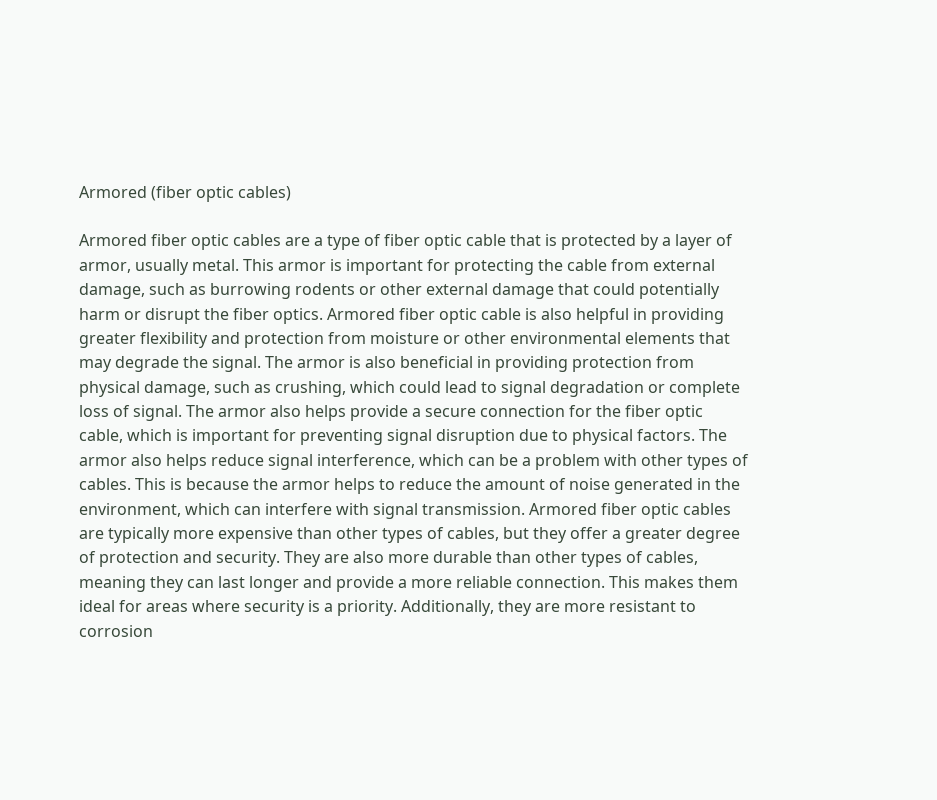Armored (fiber optic cables)

Armored fiber optic cables are a type of fiber optic cable that is protected by a layer of armor, usually metal. This armor is important for protecting the cable from external damage, such as burrowing rodents or other external damage that could potentially harm or disrupt the fiber optics. Armored fiber optic cable is also helpful in providing greater flexibility and protection from moisture or other environmental elements that may degrade the signal. The armor is also beneficial in providing protection from physical damage, such as crushing, which could lead to signal degradation or complete loss of signal. The armor also helps provide a secure connection for the fiber optic cable, which is important for preventing signal disruption due to physical factors. The armor also helps reduce signal interference, which can be a problem with other types of cables. This is because the armor helps to reduce the amount of noise generated in the environment, which can interfere with signal transmission. Armored fiber optic cables are typically more expensive than other types of cables, but they offer a greater degree of protection and security. They are also more durable than other types of cables, meaning they can last longer and provide a more reliable connection. This makes them ideal for areas where security is a priority. Additionally, they are more resistant to corrosion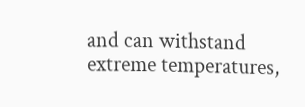and can withstand extreme temperatures,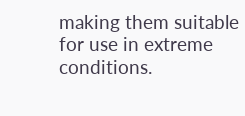making them suitable for use in extreme conditions.